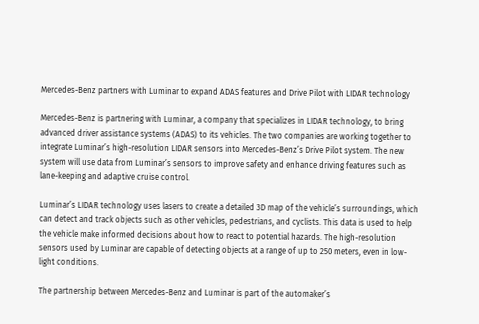Mercedes-Benz partners with Luminar to expand ADAS features and Drive Pilot with LIDAR technology

Mercedes-Benz is partnering with Luminar, a company that specializes in LIDAR technology, to bring advanced driver assistance systems (ADAS) to its vehicles. The two companies are working together to integrate Luminar’s high-resolution LIDAR sensors into Mercedes-Benz’s Drive Pilot system. The new system will use data from Luminar’s sensors to improve safety and enhance driving features such as lane-keeping and adaptive cruise control.

Luminar’s LIDAR technology uses lasers to create a detailed 3D map of the vehicle’s surroundings, which can detect and track objects such as other vehicles, pedestrians, and cyclists. This data is used to help the vehicle make informed decisions about how to react to potential hazards. The high-resolution sensors used by Luminar are capable of detecting objects at a range of up to 250 meters, even in low-light conditions.

The partnership between Mercedes-Benz and Luminar is part of the automaker’s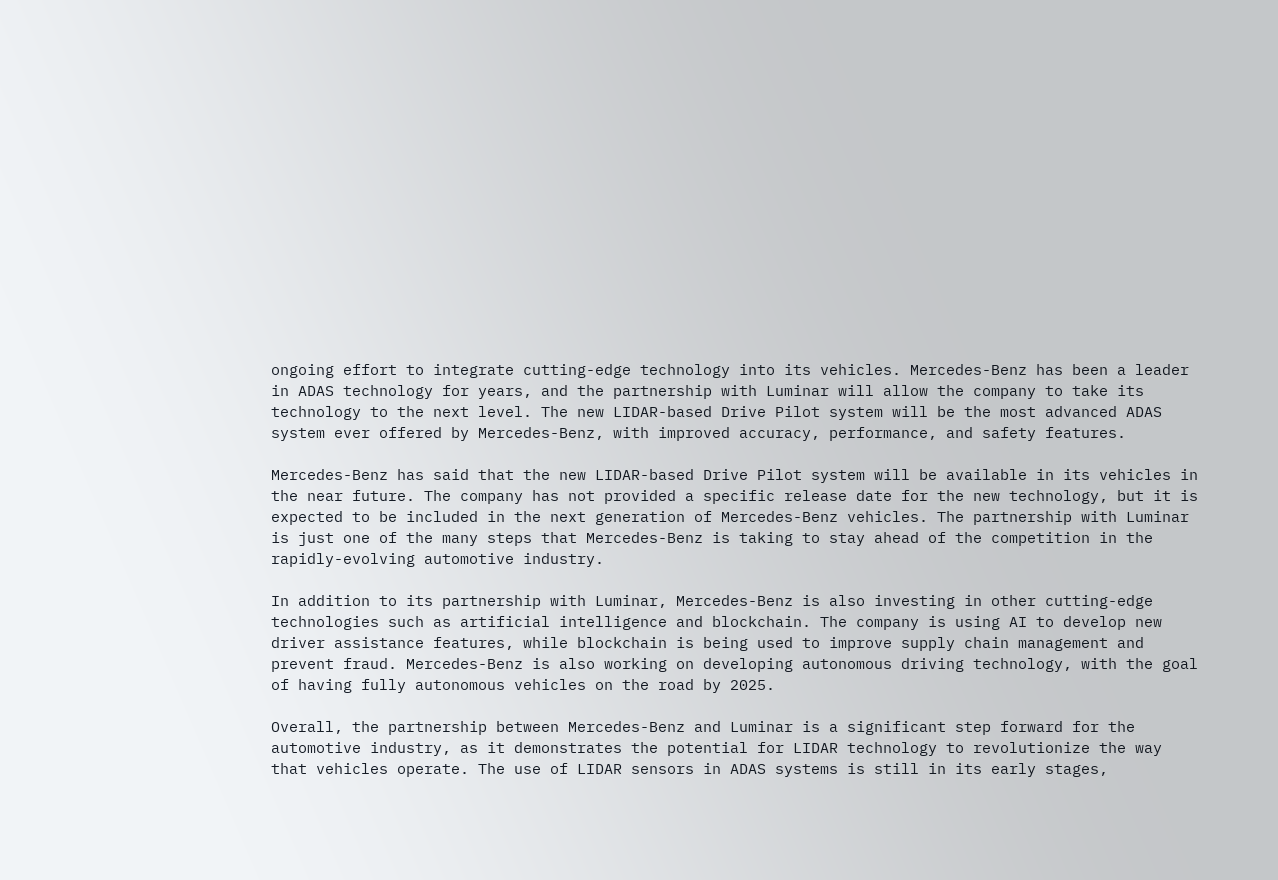ongoing effort to integrate cutting-edge technology into its vehicles. Mercedes-Benz has been a leader in ADAS technology for years, and the partnership with Luminar will allow the company to take its technology to the next level. The new LIDAR-based Drive Pilot system will be the most advanced ADAS system ever offered by Mercedes-Benz, with improved accuracy, performance, and safety features.

Mercedes-Benz has said that the new LIDAR-based Drive Pilot system will be available in its vehicles in the near future. The company has not provided a specific release date for the new technology, but it is expected to be included in the next generation of Mercedes-Benz vehicles. The partnership with Luminar is just one of the many steps that Mercedes-Benz is taking to stay ahead of the competition in the rapidly-evolving automotive industry.

In addition to its partnership with Luminar, Mercedes-Benz is also investing in other cutting-edge technologies such as artificial intelligence and blockchain. The company is using AI to develop new driver assistance features, while blockchain is being used to improve supply chain management and prevent fraud. Mercedes-Benz is also working on developing autonomous driving technology, with the goal of having fully autonomous vehicles on the road by 2025.

Overall, the partnership between Mercedes-Benz and Luminar is a significant step forward for the automotive industry, as it demonstrates the potential for LIDAR technology to revolutionize the way that vehicles operate. The use of LIDAR sensors in ADAS systems is still in its early stages,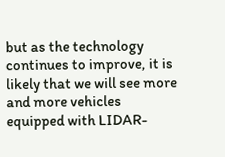but as the technology continues to improve, it is likely that we will see more and more vehicles equipped with LIDAR-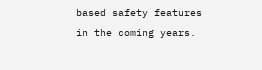based safety features in the coming years.